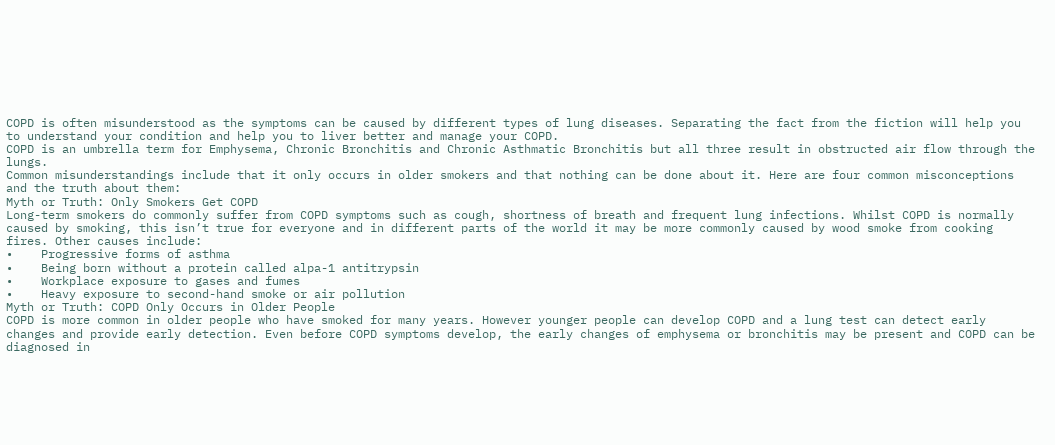COPD is often misunderstood as the symptoms can be caused by different types of lung diseases. Separating the fact from the fiction will help you to understand your condition and help you to liver better and manage your COPD.
COPD is an umbrella term for Emphysema, Chronic Bronchitis and Chronic Asthmatic Bronchitis but all three result in obstructed air flow through the lungs.
Common misunderstandings include that it only occurs in older smokers and that nothing can be done about it. Here are four common misconceptions and the truth about them:
Myth or Truth: Only Smokers Get COPD
Long-term smokers do commonly suffer from COPD symptoms such as cough, shortness of breath and frequent lung infections. Whilst COPD is normally caused by smoking, this isn’t true for everyone and in different parts of the world it may be more commonly caused by wood smoke from cooking fires. Other causes include:
•    Progressive forms of asthma
•    Being born without a protein called alpa-1 antitrypsin
•    Workplace exposure to gases and fumes
•    Heavy exposure to second-hand smoke or air pollution
Myth or Truth: COPD Only Occurs in Older People
COPD is more common in older people who have smoked for many years. However younger people can develop COPD and a lung test can detect early changes and provide early detection. Even before COPD symptoms develop, the early changes of emphysema or bronchitis may be present and COPD can be diagnosed in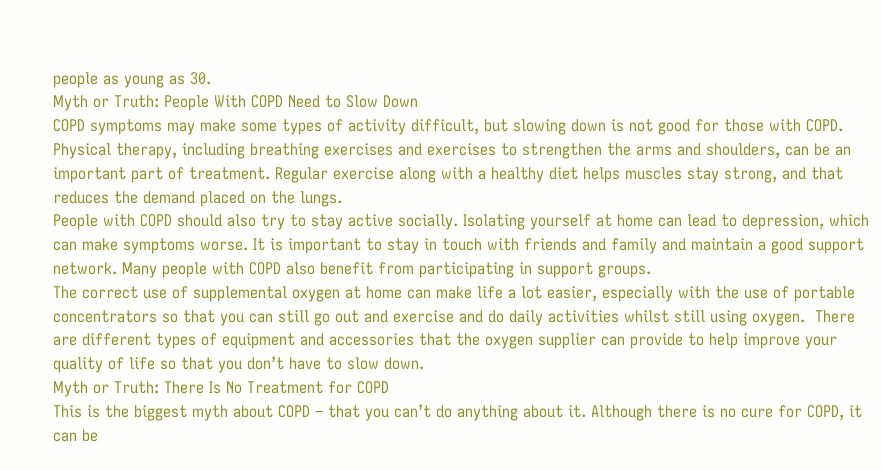people as young as 30.
Myth or Truth: People With COPD Need to Slow Down
COPD symptoms may make some types of activity difficult, but slowing down is not good for those with COPD. Physical therapy, including breathing exercises and exercises to strengthen the arms and shoulders, can be an important part of treatment. Regular exercise along with a healthy diet helps muscles stay strong, and that reduces the demand placed on the lungs.
People with COPD should also try to stay active socially. Isolating yourself at home can lead to depression, which can make symptoms worse. It is important to stay in touch with friends and family and maintain a good support network. Many people with COPD also benefit from participating in support groups.
The correct use of supplemental oxygen at home can make life a lot easier, especially with the use of portable concentrators so that you can still go out and exercise and do daily activities whilst still using oxygen.  There are different types of equipment and accessories that the oxygen supplier can provide to help improve your quality of life so that you don’t have to slow down.
Myth or Truth: There Is No Treatment for COPD
This is the biggest myth about COPD – that you can’t do anything about it. Although there is no cure for COPD, it can be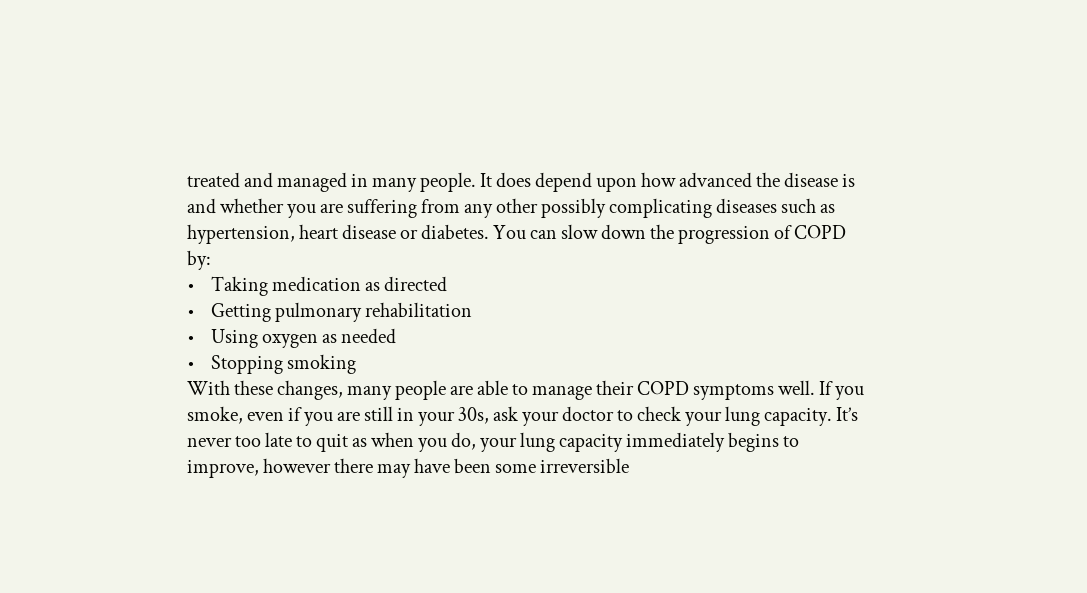treated and managed in many people. It does depend upon how advanced the disease is and whether you are suffering from any other possibly complicating diseases such as hypertension, heart disease or diabetes. You can slow down the progression of COPD by:
•    Taking medication as directed
•    Getting pulmonary rehabilitation
•    Using oxygen as needed
•    Stopping smoking
With these changes, many people are able to manage their COPD symptoms well. If you smoke, even if you are still in your 30s, ask your doctor to check your lung capacity. It’s never too late to quit as when you do, your lung capacity immediately begins to improve, however there may have been some irreversible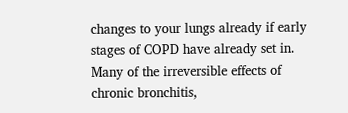changes to your lungs already if early stages of COPD have already set in. Many of the irreversible effects of chronic bronchitis,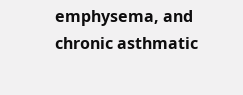emphysema, and chronic asthmatic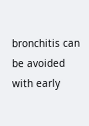bronchitis can be avoided with early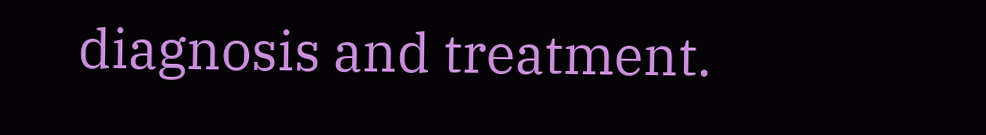diagnosis and treatment.